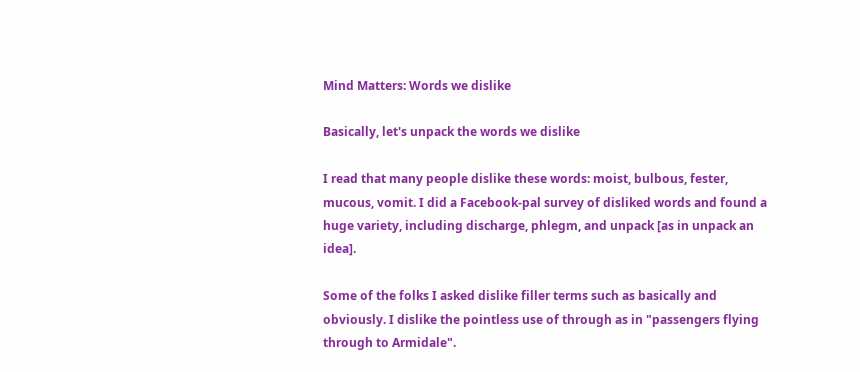Mind Matters: Words we dislike

Basically, let's unpack the words we dislike

I read that many people dislike these words: moist, bulbous, fester, mucous, vomit. I did a Facebook-pal survey of disliked words and found a huge variety, including discharge, phlegm, and unpack [as in unpack an idea].

Some of the folks I asked dislike filler terms such as basically and obviously. I dislike the pointless use of through as in "passengers flying through to Armidale".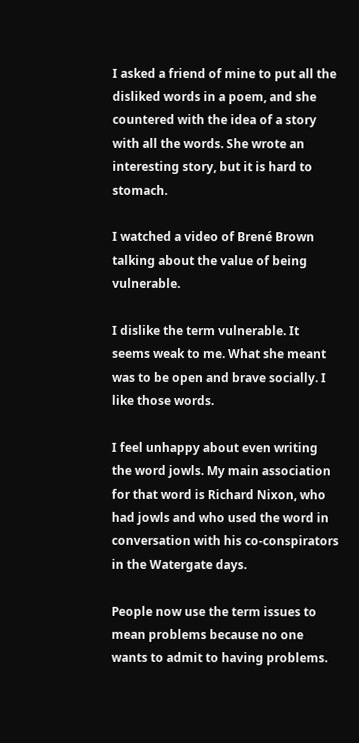I asked a friend of mine to put all the disliked words in a poem, and she countered with the idea of a story with all the words. She wrote an interesting story, but it is hard to stomach.

I watched a video of Brené Brown talking about the value of being vulnerable.

I dislike the term vulnerable. It seems weak to me. What she meant was to be open and brave socially. I like those words.

I feel unhappy about even writing the word jowls. My main association for that word is Richard Nixon, who had jowls and who used the word in conversation with his co-conspirators in the Watergate days.

People now use the term issues to mean problems because no one wants to admit to having problems.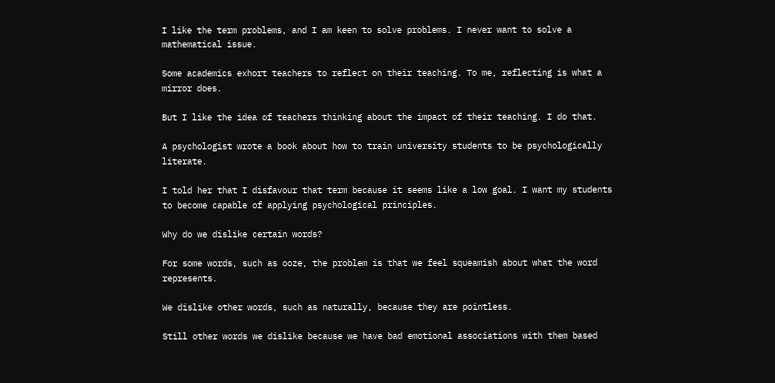I like the term problems, and I am keen to solve problems. I never want to solve a mathematical issue.

Some academics exhort teachers to reflect on their teaching. To me, reflecting is what a mirror does.

But I like the idea of teachers thinking about the impact of their teaching. I do that.

A psychologist wrote a book about how to train university students to be psychologically literate.

I told her that I disfavour that term because it seems like a low goal. I want my students to become capable of applying psychological principles.

Why do we dislike certain words?

For some words, such as ooze, the problem is that we feel squeamish about what the word represents.

We dislike other words, such as naturally, because they are pointless.

Still other words we dislike because we have bad emotional associations with them based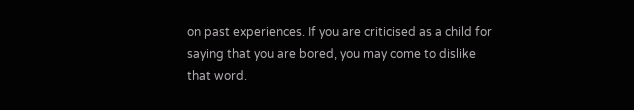on past experiences. If you are criticised as a child for saying that you are bored, you may come to dislike that word.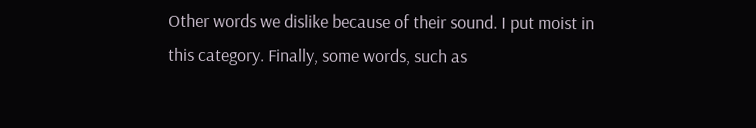Other words we dislike because of their sound. I put moist in this category. Finally, some words, such as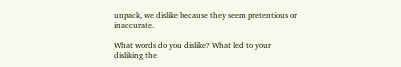unpack, we dislike because they seem pretentious or inaccurate.

What words do you dislike? What led to your disliking the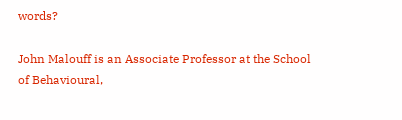words?

John Malouff is an Associate Professor at the School of Behavioural,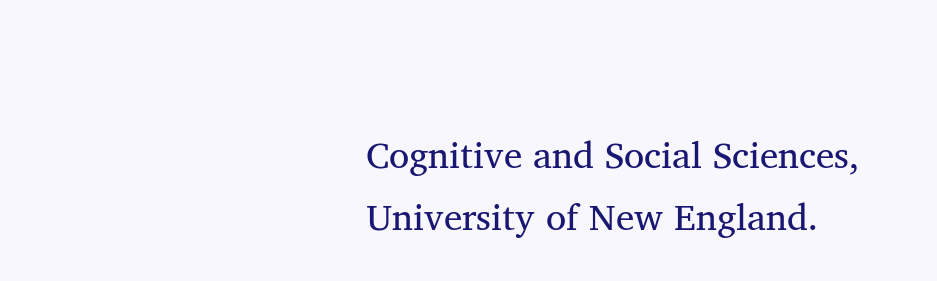Cognitive and Social Sciences, University of New England.